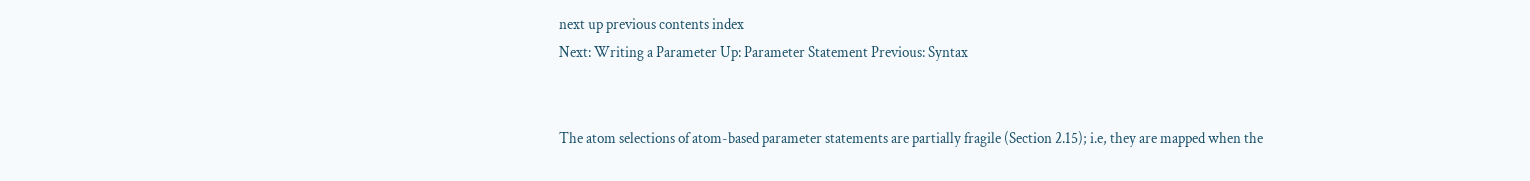next up previous contents index
Next: Writing a Parameter Up: Parameter Statement Previous: Syntax


The atom selections of atom-based parameter statements are partially fragile (Section 2.15); i.e, they are mapped when the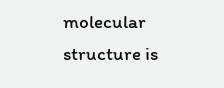molecular structure is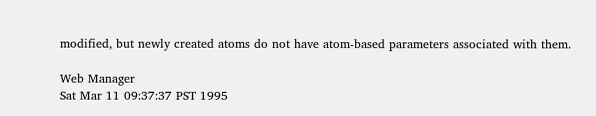modified, but newly created atoms do not have atom-based parameters associated with them.

Web Manager
Sat Mar 11 09:37:37 PST 1995